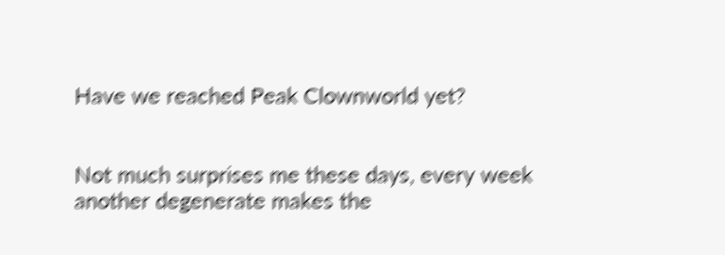Have we reached Peak Clownworld yet?


Not much surprises me these days, every week another degenerate makes the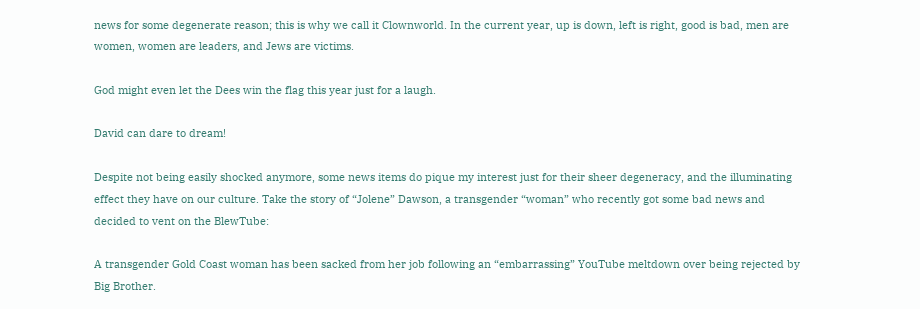news for some degenerate reason; this is why we call it Clownworld. In the current year, up is down, left is right, good is bad, men are women, women are leaders, and Jews are victims.

God might even let the Dees win the flag this year just for a laugh.

David can dare to dream!

Despite not being easily shocked anymore, some news items do pique my interest just for their sheer degeneracy, and the illuminating effect they have on our culture. Take the story of “Jolene” Dawson, a transgender “woman” who recently got some bad news and decided to vent on the BlewTube:

A transgender Gold Coast woman has been sacked from her job following an “embarrassing” YouTube meltdown over being rejected by Big Brother.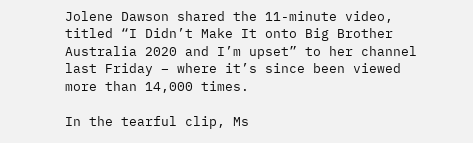Jolene Dawson shared the 11-minute video, titled “I Didn’t Make It onto Big Brother Australia 2020 and I’m upset” to her channel last Friday – where it’s since been viewed more than 14,000 times.

In the tearful clip, Ms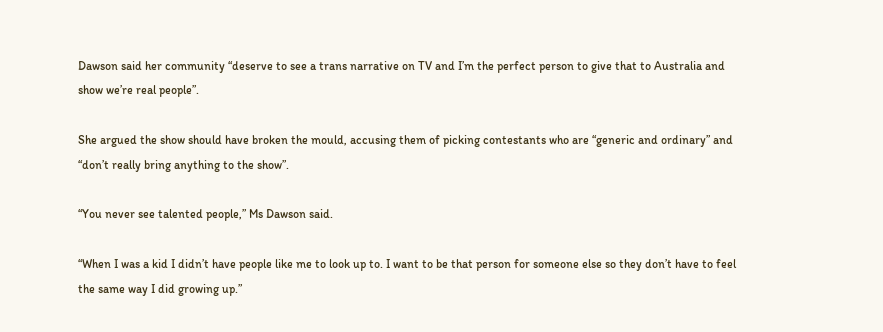Dawson said her community “deserve to see a trans narrative on TV and I’m the perfect person to give that to Australia and show we’re real people”.

She argued the show should have broken the mould, accusing them of picking contestants who are “generic and ordinary” and “don’t really bring anything to the show”.

“You never see talented people,” Ms Dawson said.

“When I was a kid I didn’t have people like me to look up to. I want to be that person for someone else so they don’t have to feel the same way I did growing up.”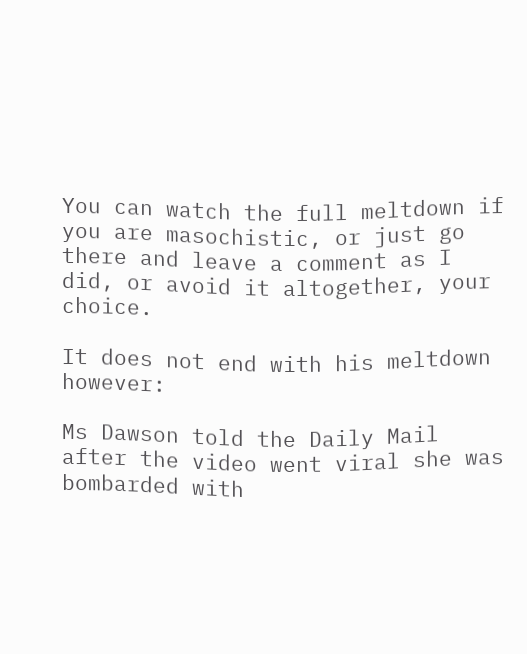You can watch the full meltdown if you are masochistic, or just go there and leave a comment as I did, or avoid it altogether, your choice.

It does not end with his meltdown however:

Ms Dawson told the Daily Mail after the video went viral she was bombarded with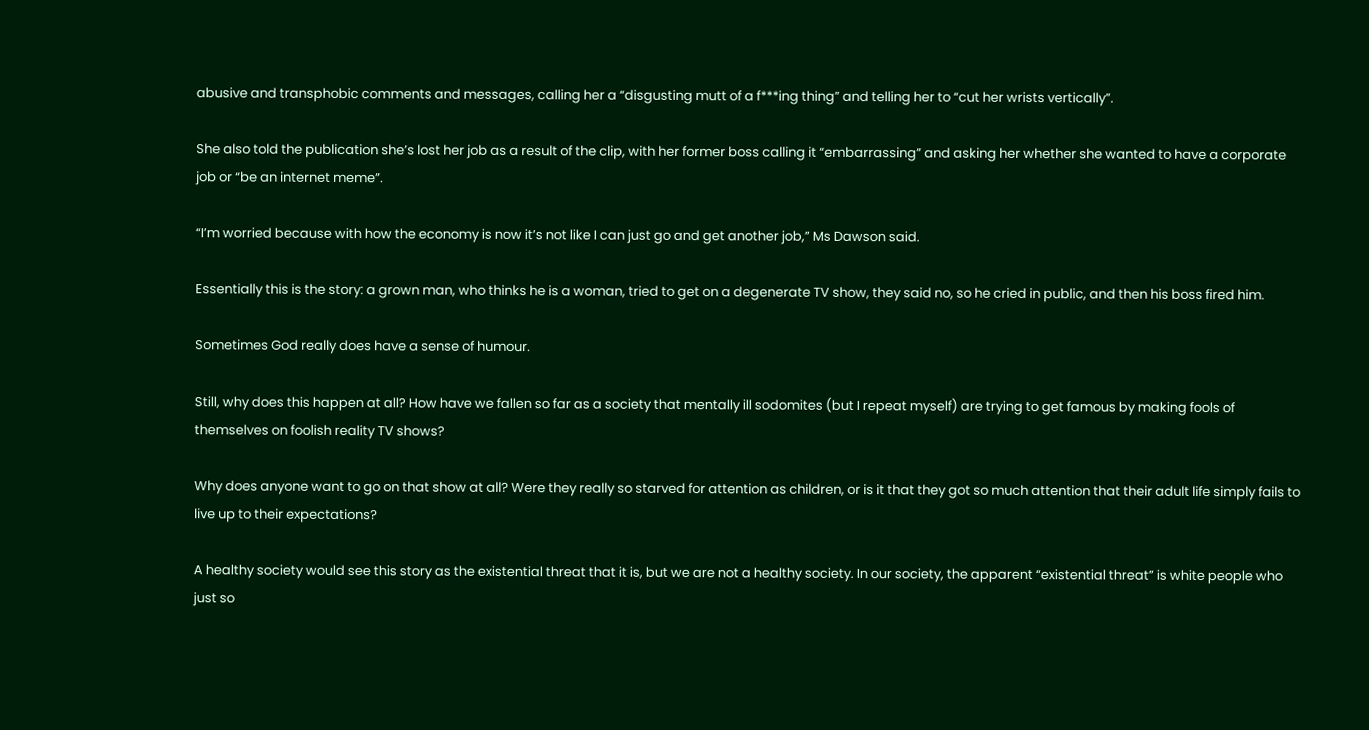abusive and transphobic comments and messages, calling her a “disgusting mutt of a f***ing thing” and telling her to “cut her wrists vertically”.

She also told the publication she’s lost her job as a result of the clip, with her former boss calling it “embarrassing” and asking her whether she wanted to have a corporate job or “be an internet meme”.

“I’m worried because with how the economy is now it’s not like I can just go and get another job,” Ms Dawson said.

Essentially this is the story: a grown man, who thinks he is a woman, tried to get on a degenerate TV show, they said no, so he cried in public, and then his boss fired him.

Sometimes God really does have a sense of humour.

Still, why does this happen at all? How have we fallen so far as a society that mentally ill sodomites (but I repeat myself) are trying to get famous by making fools of themselves on foolish reality TV shows?

Why does anyone want to go on that show at all? Were they really so starved for attention as children, or is it that they got so much attention that their adult life simply fails to live up to their expectations?

A healthy society would see this story as the existential threat that it is, but we are not a healthy society. In our society, the apparent “existential threat” is white people who just so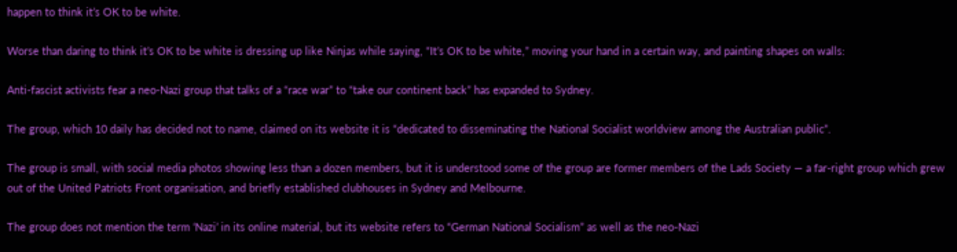happen to think it’s OK to be white.

Worse than daring to think it’s OK to be white is dressing up like Ninjas while saying, “It’s OK to be white,” moving your hand in a certain way, and painting shapes on walls:

Anti-fascist activists fear a neo-Nazi group that talks of a “race war” to “take our continent back” has expanded to Sydney.

The group, which 10 daily has decided not to name, claimed on its website it is “dedicated to disseminating the National Socialist worldview among the Australian public”.

The group is small, with social media photos showing less than a dozen members, but it is understood some of the group are former members of the Lads Society — a far-right group which grew out of the United Patriots Front organisation, and briefly established clubhouses in Sydney and Melbourne.

The group does not mention the term ‘Nazi’ in its online material, but its website refers to “German National Socialism” as well as the neo-Nazi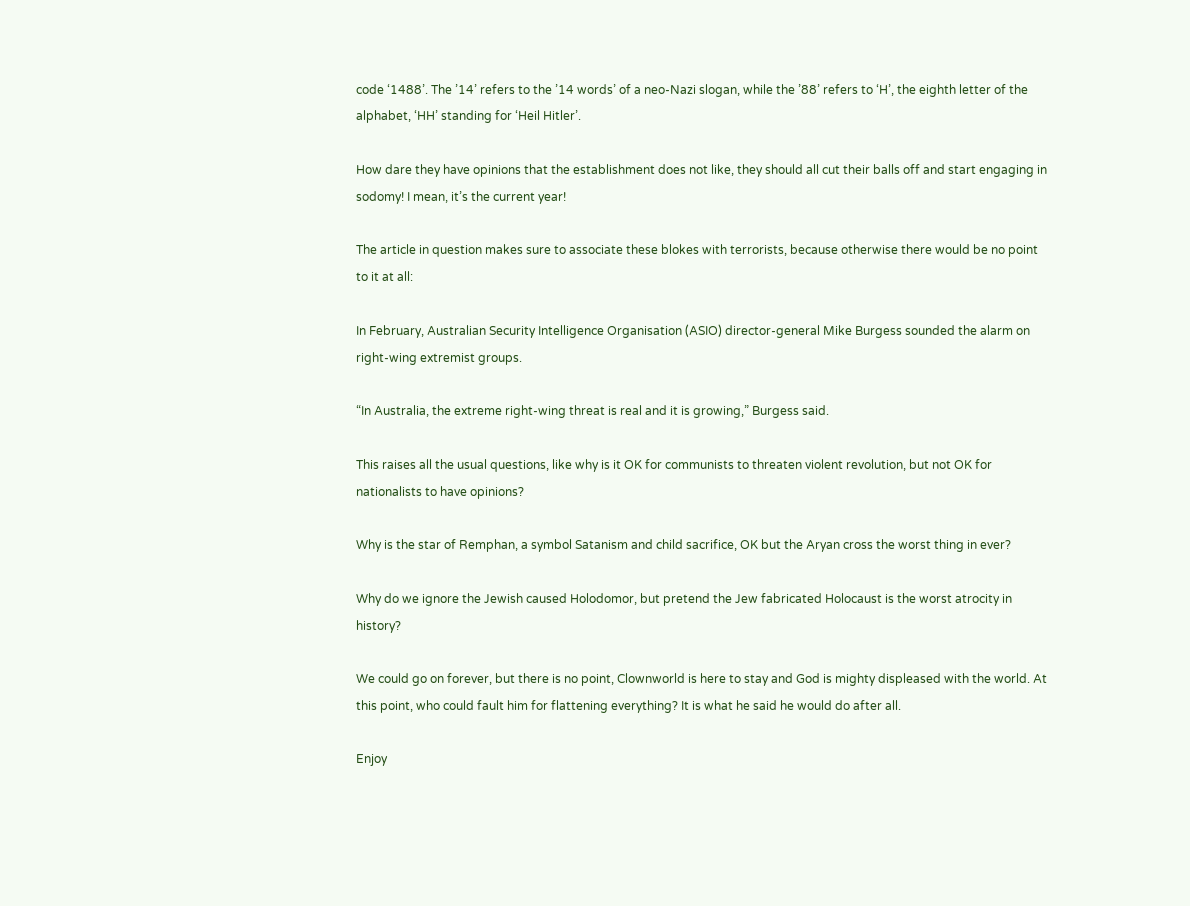code ‘1488’. The ’14’ refers to the ’14 words’ of a neo-Nazi slogan, while the ’88’ refers to ‘H’, the eighth letter of the alphabet, ‘HH’ standing for ‘Heil Hitler’.

How dare they have opinions that the establishment does not like, they should all cut their balls off and start engaging in sodomy! I mean, it’s the current year!

The article in question makes sure to associate these blokes with terrorists, because otherwise there would be no point to it at all:

In February, Australian Security Intelligence Organisation (ASIO) director-general Mike Burgess sounded the alarm on right-wing extremist groups.

“In Australia, the extreme right-wing threat is real and it is growing,” Burgess said.

This raises all the usual questions, like why is it OK for communists to threaten violent revolution, but not OK for nationalists to have opinions?

Why is the star of Remphan, a symbol Satanism and child sacrifice, OK but the Aryan cross the worst thing in ever?

Why do we ignore the Jewish caused Holodomor, but pretend the Jew fabricated Holocaust is the worst atrocity in history?

We could go on forever, but there is no point, Clownworld is here to stay and God is mighty displeased with the world. At this point, who could fault him for flattening everything? It is what he said he would do after all.

Enjoy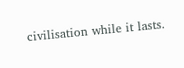civilisation while it lasts.